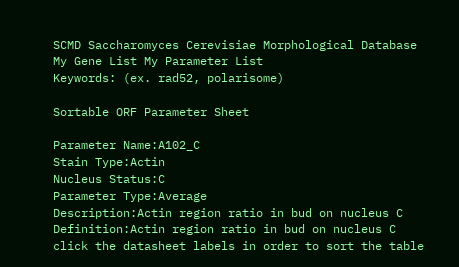SCMD Saccharomyces Cerevisiae Morphological Database
My Gene List My Parameter List
Keywords: (ex. rad52, polarisome)

Sortable ORF Parameter Sheet

Parameter Name:A102_C
Stain Type:Actin
Nucleus Status:C
Parameter Type:Average
Description:Actin region ratio in bud on nucleus C
Definition:Actin region ratio in bud on nucleus C
click the datasheet labels in order to sort the table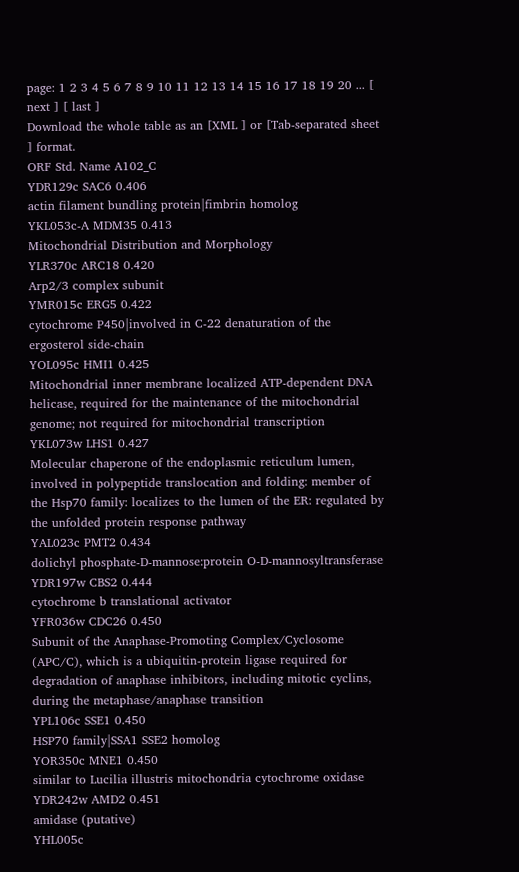page: 1 2 3 4 5 6 7 8 9 10 11 12 13 14 15 16 17 18 19 20 ... [ next ] [ last ]
Download the whole table as an [XML ] or [Tab-separated sheet ] format.
ORF Std. Name A102_C
YDR129c SAC6 0.406
actin filament bundling protein|fimbrin homolog
YKL053c-A MDM35 0.413
Mitochondrial Distribution and Morphology
YLR370c ARC18 0.420
Arp2/3 complex subunit
YMR015c ERG5 0.422
cytochrome P450|involved in C-22 denaturation of the ergosterol side-chain
YOL095c HMI1 0.425
Mitochondrial inner membrane localized ATP-dependent DNA helicase, required for the maintenance of the mitochondrial genome; not required for mitochondrial transcription
YKL073w LHS1 0.427
Molecular chaperone of the endoplasmic reticulum lumen, involved in polypeptide translocation and folding: member of the Hsp70 family: localizes to the lumen of the ER: regulated by the unfolded protein response pathway
YAL023c PMT2 0.434
dolichyl phosphate-D-mannose:protein O-D-mannosyltransferase
YDR197w CBS2 0.444
cytochrome b translational activator
YFR036w CDC26 0.450
Subunit of the Anaphase-Promoting Complex/Cyclosome (APC/C), which is a ubiquitin-protein ligase required for degradation of anaphase inhibitors, including mitotic cyclins, during the metaphase/anaphase transition
YPL106c SSE1 0.450
HSP70 family|SSA1 SSE2 homolog
YOR350c MNE1 0.450
similar to Lucilia illustris mitochondria cytochrome oxidase
YDR242w AMD2 0.451
amidase (putative)
YHL005c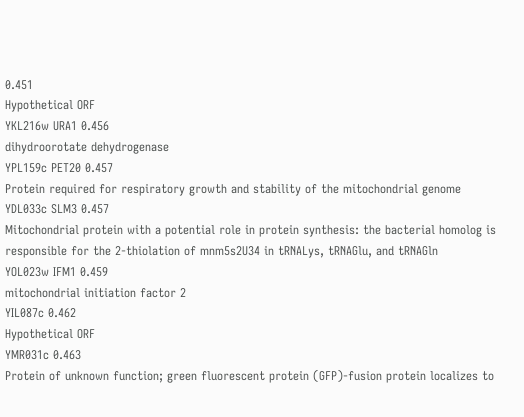0.451
Hypothetical ORF
YKL216w URA1 0.456
dihydroorotate dehydrogenase
YPL159c PET20 0.457
Protein required for respiratory growth and stability of the mitochondrial genome
YDL033c SLM3 0.457
Mitochondrial protein with a potential role in protein synthesis: the bacterial homolog is responsible for the 2-thiolation of mnm5s2U34 in tRNALys, tRNAGlu, and tRNAGln
YOL023w IFM1 0.459
mitochondrial initiation factor 2
YIL087c 0.462
Hypothetical ORF
YMR031c 0.463
Protein of unknown function; green fluorescent protein (GFP)-fusion protein localizes to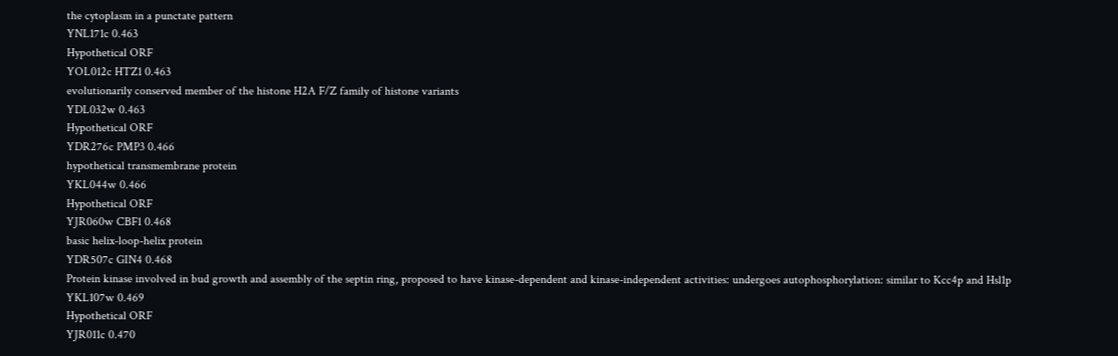the cytoplasm in a punctate pattern
YNL171c 0.463
Hypothetical ORF
YOL012c HTZ1 0.463
evolutionarily conserved member of the histone H2A F/Z family of histone variants
YDL032w 0.463
Hypothetical ORF
YDR276c PMP3 0.466
hypothetical transmembrane protein
YKL044w 0.466
Hypothetical ORF
YJR060w CBF1 0.468
basic helix-loop-helix protein
YDR507c GIN4 0.468
Protein kinase involved in bud growth and assembly of the septin ring, proposed to have kinase-dependent and kinase-independent activities: undergoes autophosphorylation: similar to Kcc4p and Hsl1p
YKL107w 0.469
Hypothetical ORF
YJR011c 0.470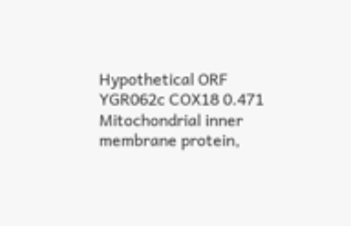Hypothetical ORF
YGR062c COX18 0.471
Mitochondrial inner membrane protein,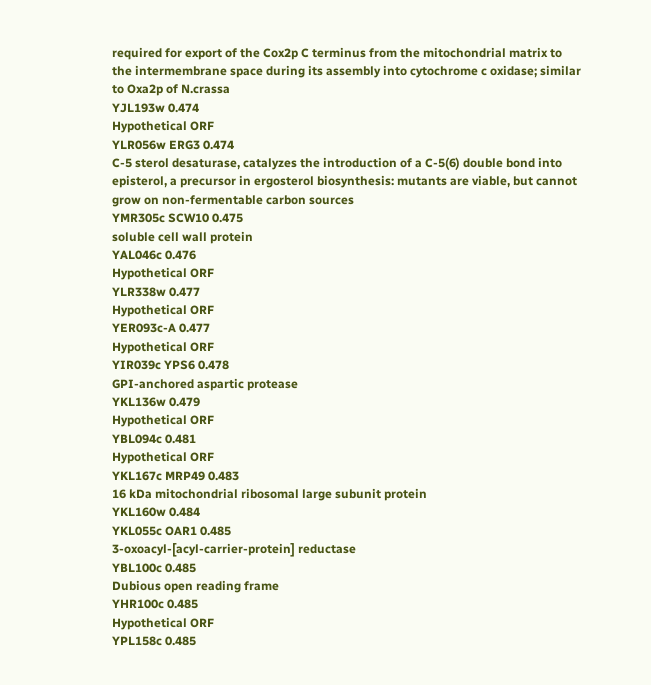required for export of the Cox2p C terminus from the mitochondrial matrix to the intermembrane space during its assembly into cytochrome c oxidase; similar to Oxa2p of N.crassa
YJL193w 0.474
Hypothetical ORF
YLR056w ERG3 0.474
C-5 sterol desaturase, catalyzes the introduction of a C-5(6) double bond into episterol, a precursor in ergosterol biosynthesis: mutants are viable, but cannot grow on non-fermentable carbon sources
YMR305c SCW10 0.475
soluble cell wall protein
YAL046c 0.476
Hypothetical ORF
YLR338w 0.477
Hypothetical ORF
YER093c-A 0.477
Hypothetical ORF
YIR039c YPS6 0.478
GPI-anchored aspartic protease
YKL136w 0.479
Hypothetical ORF
YBL094c 0.481
Hypothetical ORF
YKL167c MRP49 0.483
16 kDa mitochondrial ribosomal large subunit protein
YKL160w 0.484
YKL055c OAR1 0.485
3-oxoacyl-[acyl-carrier-protein] reductase
YBL100c 0.485
Dubious open reading frame
YHR100c 0.485
Hypothetical ORF
YPL158c 0.485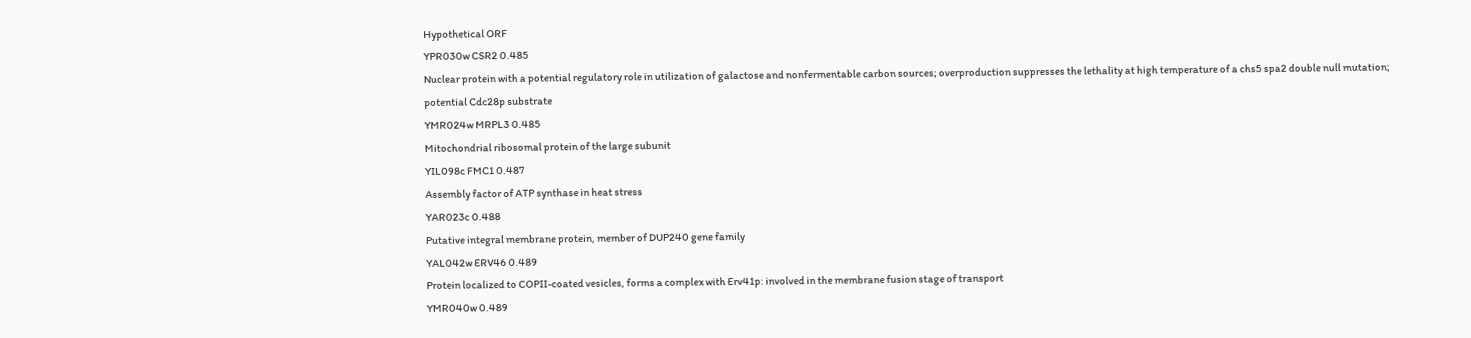Hypothetical ORF
YPR030w CSR2 0.485
Nuclear protein with a potential regulatory role in utilization of galactose and nonfermentable carbon sources; overproduction suppresses the lethality at high temperature of a chs5 spa2 double null mutation; potential Cdc28p substrate
YMR024w MRPL3 0.485
Mitochondrial ribosomal protein of the large subunit
YIL098c FMC1 0.487
Assembly factor of ATP synthase in heat stress
YAR023c 0.488
Putative integral membrane protein, member of DUP240 gene family
YAL042w ERV46 0.489
Protein localized to COPII-coated vesicles, forms a complex with Erv41p: involved in the membrane fusion stage of transport
YMR040w 0.489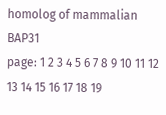homolog of mammalian BAP31
page: 1 2 3 4 5 6 7 8 9 10 11 12 13 14 15 16 17 18 19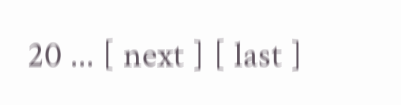20 ... [ next ] [ last ]